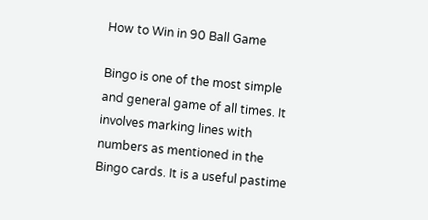How to Win in 90 Ball Game

Bingo is one of the most simple and general game of all times. It involves marking lines with numbers as mentioned in the Bingo cards. It is a useful pastime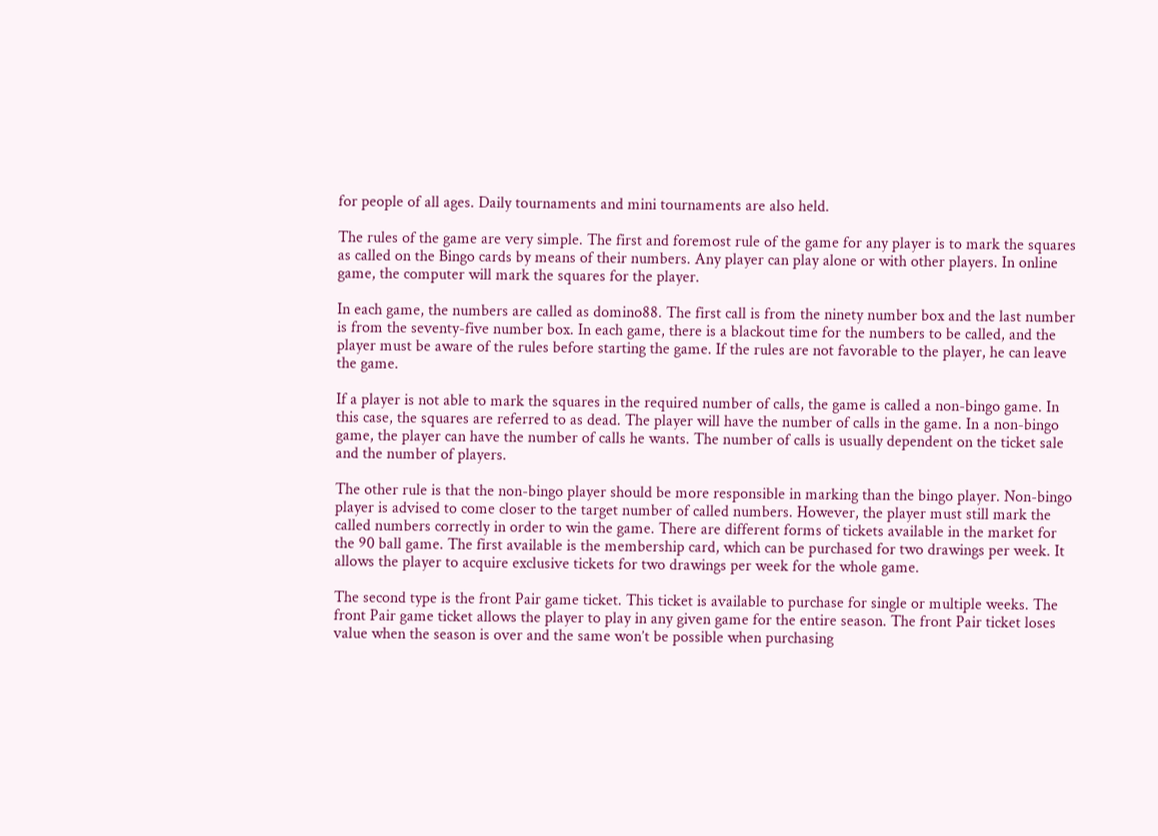for people of all ages. Daily tournaments and mini tournaments are also held.

The rules of the game are very simple. The first and foremost rule of the game for any player is to mark the squares as called on the Bingo cards by means of their numbers. Any player can play alone or with other players. In online game, the computer will mark the squares for the player.

In each game, the numbers are called as domino88. The first call is from the ninety number box and the last number is from the seventy-five number box. In each game, there is a blackout time for the numbers to be called, and the player must be aware of the rules before starting the game. If the rules are not favorable to the player, he can leave the game.

If a player is not able to mark the squares in the required number of calls, the game is called a non-bingo game. In this case, the squares are referred to as dead. The player will have the number of calls in the game. In a non-bingo game, the player can have the number of calls he wants. The number of calls is usually dependent on the ticket sale and the number of players.

The other rule is that the non-bingo player should be more responsible in marking than the bingo player. Non-bingo player is advised to come closer to the target number of called numbers. However, the player must still mark the called numbers correctly in order to win the game. There are different forms of tickets available in the market for the 90 ball game. The first available is the membership card, which can be purchased for two drawings per week. It allows the player to acquire exclusive tickets for two drawings per week for the whole game.

The second type is the front Pair game ticket. This ticket is available to purchase for single or multiple weeks. The front Pair game ticket allows the player to play in any given game for the entire season. The front Pair ticket loses value when the season is over and the same won’t be possible when purchasing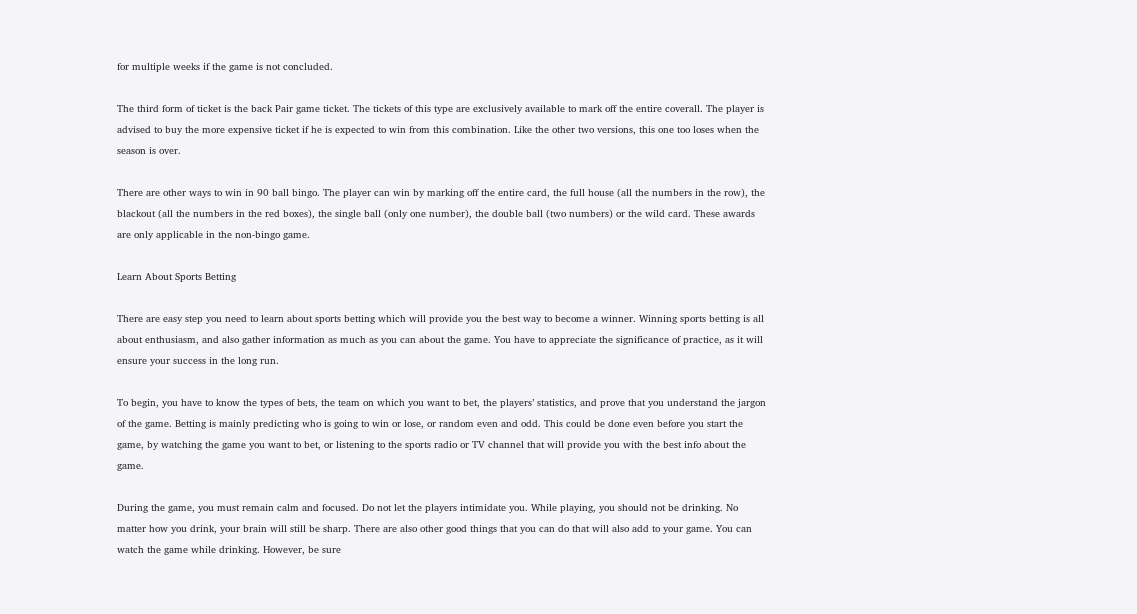for multiple weeks if the game is not concluded.

The third form of ticket is the back Pair game ticket. The tickets of this type are exclusively available to mark off the entire coverall. The player is advised to buy the more expensive ticket if he is expected to win from this combination. Like the other two versions, this one too loses when the season is over.

There are other ways to win in 90 ball bingo. The player can win by marking off the entire card, the full house (all the numbers in the row), the blackout (all the numbers in the red boxes), the single ball (only one number), the double ball (two numbers) or the wild card. These awards are only applicable in the non-bingo game.

Learn About Sports Betting

There are easy step you need to learn about sports betting which will provide you the best way to become a winner. Winning sports betting is all about enthusiasm, and also gather information as much as you can about the game. You have to appreciate the significance of practice, as it will ensure your success in the long run.

To begin, you have to know the types of bets, the team on which you want to bet, the players’ statistics, and prove that you understand the jargon of the game. Betting is mainly predicting who is going to win or lose, or random even and odd. This could be done even before you start the game, by watching the game you want to bet, or listening to the sports radio or TV channel that will provide you with the best info about the game.

During the game, you must remain calm and focused. Do not let the players intimidate you. While playing, you should not be drinking. No matter how you drink, your brain will still be sharp. There are also other good things that you can do that will also add to your game. You can watch the game while drinking. However, be sure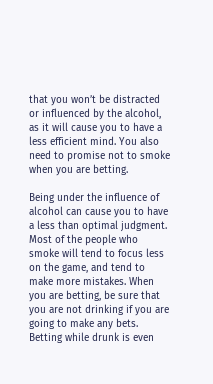that you won’t be distracted or influenced by the alcohol, as it will cause you to have a less efficient mind. You also need to promise not to smoke when you are betting.

Being under the influence of alcohol can cause you to have a less than optimal judgment. Most of the people who smoke will tend to focus less on the game, and tend to make more mistakes. When you are betting, be sure that you are not drinking if you are going to make any bets. Betting while drunk is even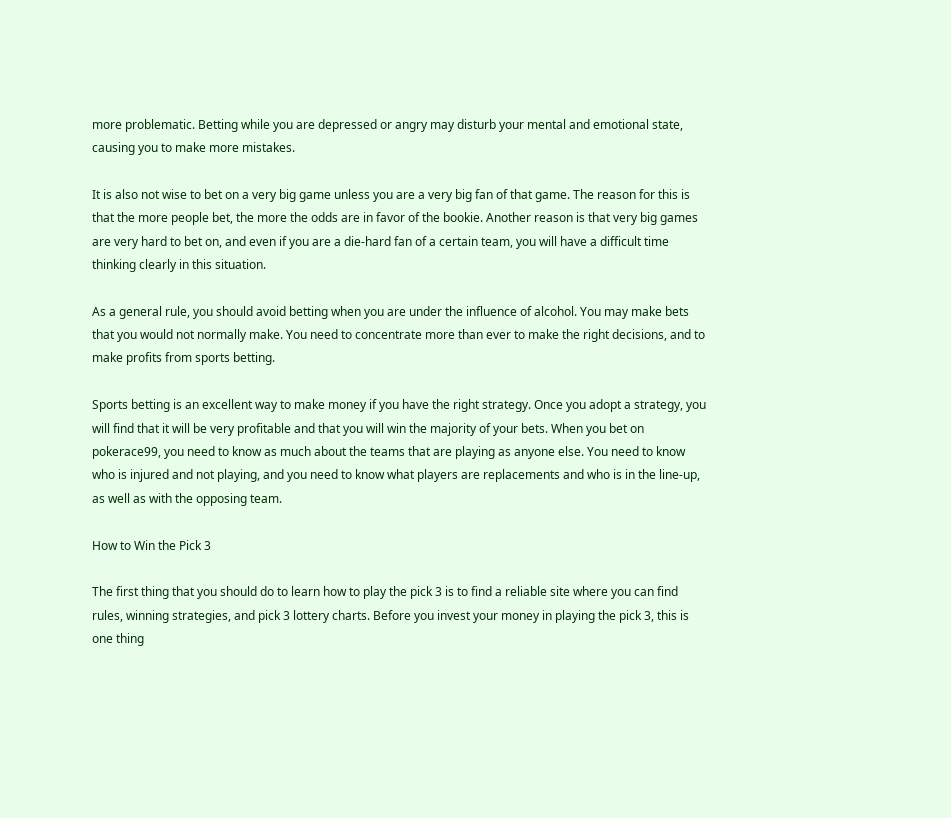more problematic. Betting while you are depressed or angry may disturb your mental and emotional state, causing you to make more mistakes.

It is also not wise to bet on a very big game unless you are a very big fan of that game. The reason for this is that the more people bet, the more the odds are in favor of the bookie. Another reason is that very big games are very hard to bet on, and even if you are a die-hard fan of a certain team, you will have a difficult time thinking clearly in this situation.

As a general rule, you should avoid betting when you are under the influence of alcohol. You may make bets that you would not normally make. You need to concentrate more than ever to make the right decisions, and to make profits from sports betting.

Sports betting is an excellent way to make money if you have the right strategy. Once you adopt a strategy, you will find that it will be very profitable and that you will win the majority of your bets. When you bet on pokerace99, you need to know as much about the teams that are playing as anyone else. You need to know who is injured and not playing, and you need to know what players are replacements and who is in the line-up, as well as with the opposing team.

How to Win the Pick 3

The first thing that you should do to learn how to play the pick 3 is to find a reliable site where you can find rules, winning strategies, and pick 3 lottery charts. Before you invest your money in playing the pick 3, this is one thing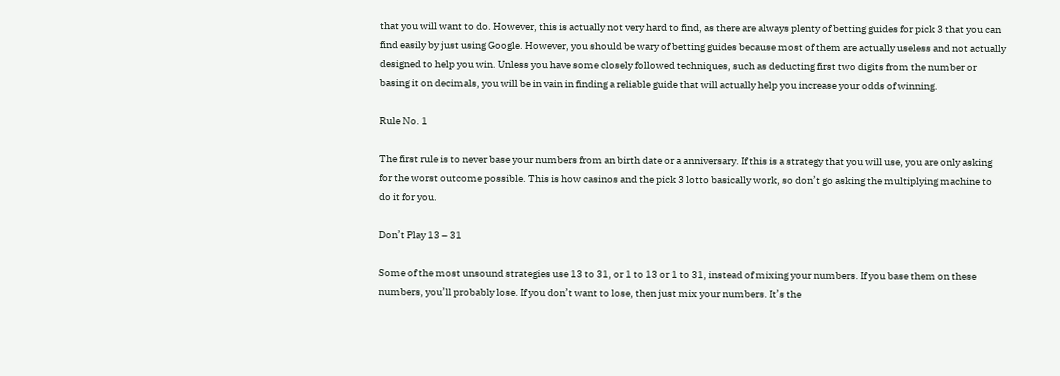that you will want to do. However, this is actually not very hard to find, as there are always plenty of betting guides for pick 3 that you can find easily by just using Google. However, you should be wary of betting guides because most of them are actually useless and not actually designed to help you win. Unless you have some closely followed techniques, such as deducting first two digits from the number or basing it on decimals, you will be in vain in finding a reliable guide that will actually help you increase your odds of winning.

Rule No. 1

The first rule is to never base your numbers from an birth date or a anniversary. If this is a strategy that you will use, you are only asking for the worst outcome possible. This is how casinos and the pick 3 lotto basically work, so don’t go asking the multiplying machine to do it for you.

Don’t Play 13 – 31

Some of the most unsound strategies use 13 to 31, or 1 to 13 or 1 to 31, instead of mixing your numbers. If you base them on these numbers, you’ll probably lose. If you don’t want to lose, then just mix your numbers. It’s the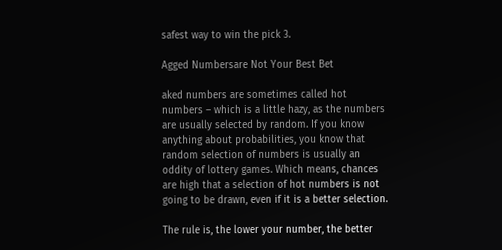safest way to win the pick 3.

Agged Numbersare Not Your Best Bet

aked numbers are sometimes called hot numbers – which is a little hazy, as the numbers are usually selected by random. If you know anything about probabilities, you know that random selection of numbers is usually an oddity of lottery games. Which means, chances are high that a selection of hot numbers is not going to be drawn, even if it is a better selection.

The rule is, the lower your number, the better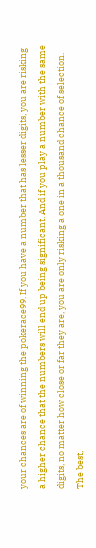your chances are of winning the pokerace99. If you have a number that has lesser digits, you are risking a higher chance that the numbers will end up being significant. And if you play a number with the same digits, no matter how close or far they are, you are only risking a one in a thousand chance of selection. The best,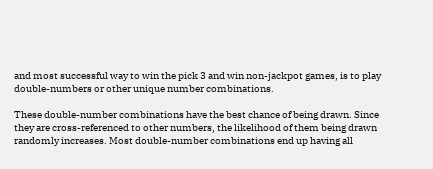and most successful way to win the pick 3 and win non-jackpot games, is to play double-numbers or other unique number combinations.

These double-number combinations have the best chance of being drawn. Since they are cross-referenced to other numbers, the likelihood of them being drawn randomly increases. Most double-number combinations end up having all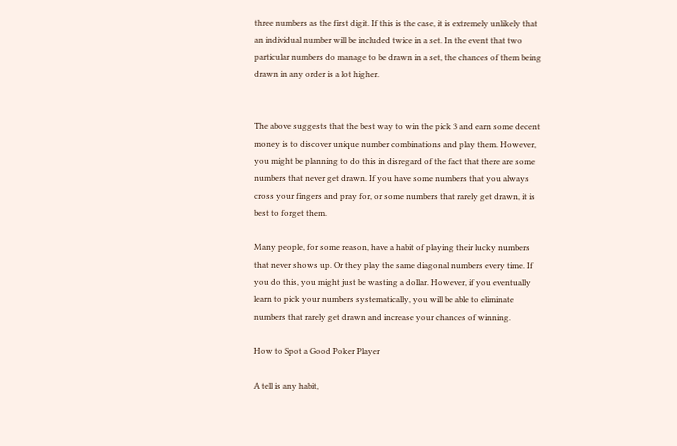three numbers as the first digit. If this is the case, it is extremely unlikely that an individual number will be included twice in a set. In the event that two particular numbers do manage to be drawn in a set, the chances of them being drawn in any order is a lot higher.


The above suggests that the best way to win the pick 3 and earn some decent money is to discover unique number combinations and play them. However, you might be planning to do this in disregard of the fact that there are some numbers that never get drawn. If you have some numbers that you always cross your fingers and pray for, or some numbers that rarely get drawn, it is best to forget them.

Many people, for some reason, have a habit of playing their lucky numbers that never shows up. Or they play the same diagonal numbers every time. If you do this, you might just be wasting a dollar. However, if you eventually learn to pick your numbers systematically, you will be able to eliminate numbers that rarely get drawn and increase your chances of winning.

How to Spot a Good Poker Player

A tell is any habit,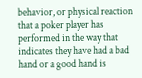behavior, or physical reaction that a poker player has performed in the way that indicates they have had a bad hand or a good hand is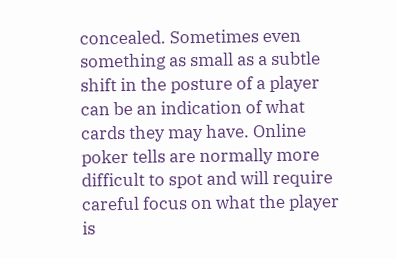concealed. Sometimes even something as small as a subtle shift in the posture of a player can be an indication of what cards they may have. Online poker tells are normally more difficult to spot and will require careful focus on what the player is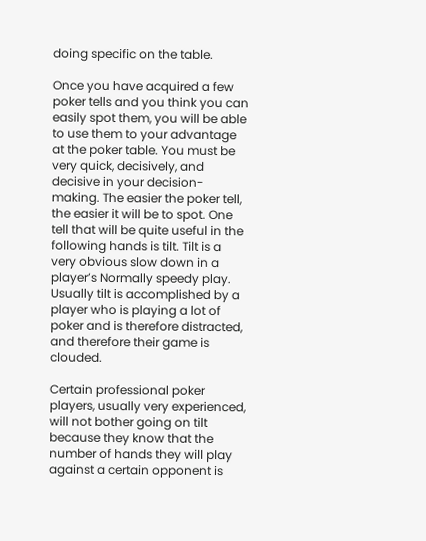doing specific on the table.

Once you have acquired a few poker tells and you think you can easily spot them, you will be able to use them to your advantage at the poker table. You must be very quick, decisively, and decisive in your decision-making. The easier the poker tell, the easier it will be to spot. One tell that will be quite useful in the following hands is tilt. Tilt is a very obvious slow down in a player’s Normally speedy play. Usually tilt is accomplished by a player who is playing a lot of poker and is therefore distracted, and therefore their game is clouded.

Certain professional poker players, usually very experienced, will not bother going on tilt because they know that the number of hands they will play against a certain opponent is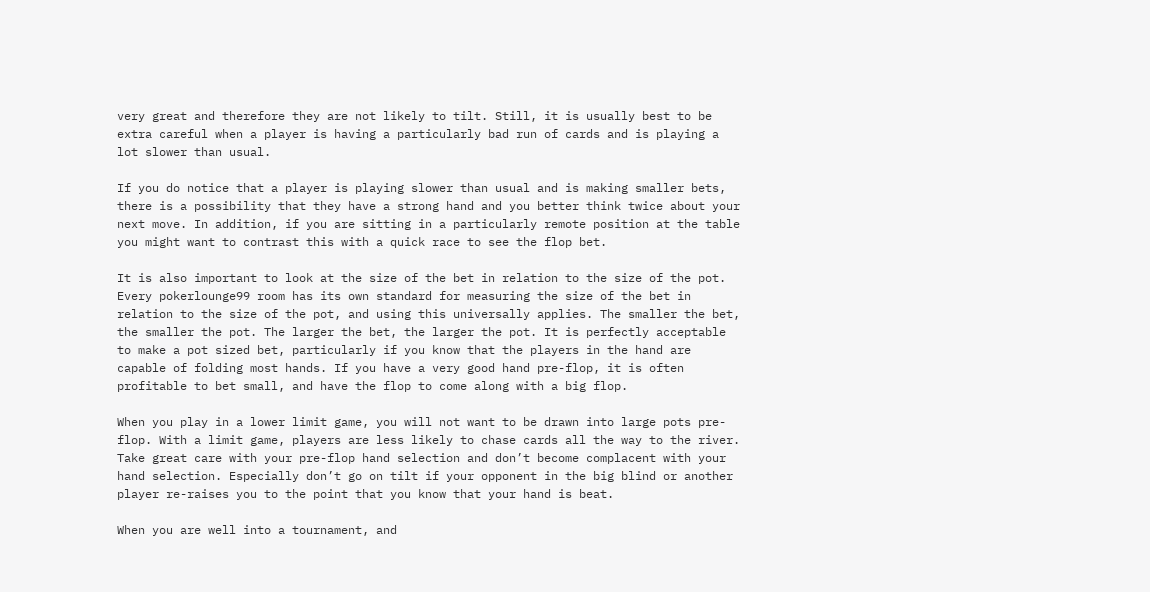very great and therefore they are not likely to tilt. Still, it is usually best to be extra careful when a player is having a particularly bad run of cards and is playing a lot slower than usual.

If you do notice that a player is playing slower than usual and is making smaller bets, there is a possibility that they have a strong hand and you better think twice about your next move. In addition, if you are sitting in a particularly remote position at the table you might want to contrast this with a quick race to see the flop bet.

It is also important to look at the size of the bet in relation to the size of the pot. Every pokerlounge99 room has its own standard for measuring the size of the bet in relation to the size of the pot, and using this universally applies. The smaller the bet, the smaller the pot. The larger the bet, the larger the pot. It is perfectly acceptable to make a pot sized bet, particularly if you know that the players in the hand are capable of folding most hands. If you have a very good hand pre-flop, it is often profitable to bet small, and have the flop to come along with a big flop.

When you play in a lower limit game, you will not want to be drawn into large pots pre-flop. With a limit game, players are less likely to chase cards all the way to the river. Take great care with your pre-flop hand selection and don’t become complacent with your hand selection. Especially don’t go on tilt if your opponent in the big blind or another player re-raises you to the point that you know that your hand is beat.

When you are well into a tournament, and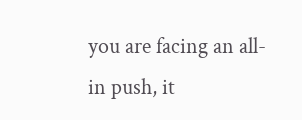you are facing an all-in push, it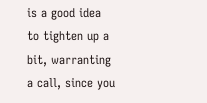is a good idea to tighten up a bit, warranting a call, since you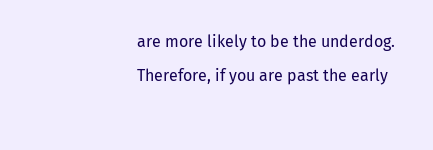are more likely to be the underdog. Therefore, if you are past the early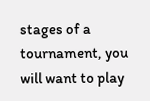stages of a tournament, you will want to play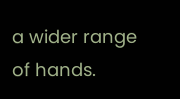a wider range of hands.